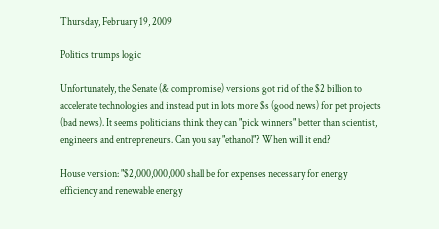Thursday, February 19, 2009

Politics trumps logic

Unfortunately, the Senate (& compromise) versions got rid of the $2 billion to accelerate technologies and instead put in lots more $s (good news) for pet projects (bad news). It seems politicians think they can "pick winners" better than scientist, engineers and entrepreneurs. Can you say "ethanol"? When will it end?

House version: "$2,000,000,000 shall be for expenses necessary for energy efficiency and renewable energy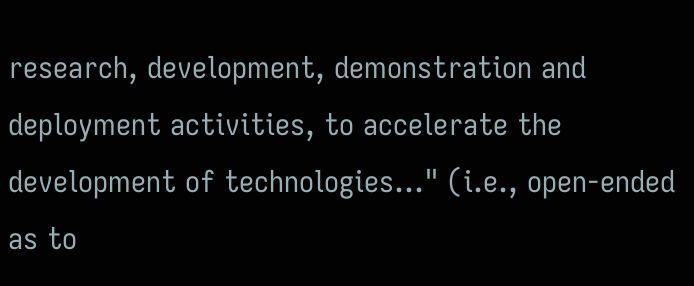research, development, demonstration and deployment activities, to accelerate the development of technologies..." (i.e., open-ended as to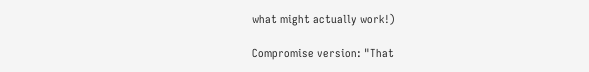what might actually work!)

Compromise version: "That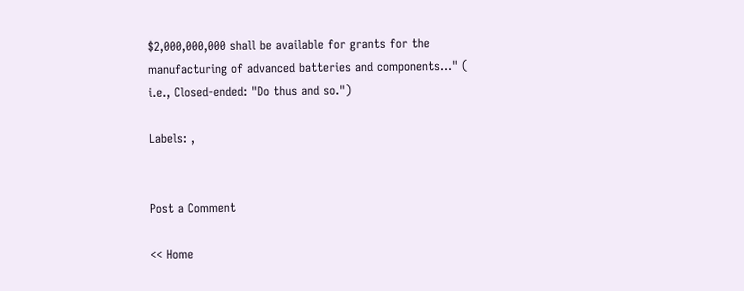$2,000,000,000 shall be available for grants for the manufacturing of advanced batteries and components..." (
i.e., Closed-ended: "Do thus and so.")

Labels: ,


Post a Comment

<< Home